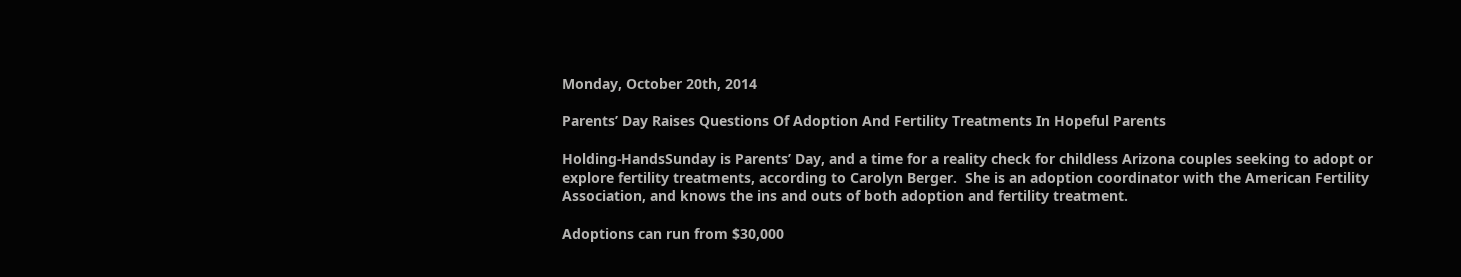Monday, October 20th, 2014

Parents’ Day Raises Questions Of Adoption And Fertility Treatments In Hopeful Parents

Holding-HandsSunday is Parents’ Day, and a time for a reality check for childless Arizona couples seeking to adopt or explore fertility treatments, according to Carolyn Berger.  She is an adoption coordinator with the American Fertility Association, and knows the ins and outs of both adoption and fertility treatment.

Adoptions can run from $30,000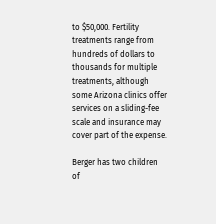to $50,000. Fertility treatments range from hundreds of dollars to thousands for multiple treatments, although some Arizona clinics offer services on a sliding-fee scale and insurance may cover part of the expense.

Berger has two children of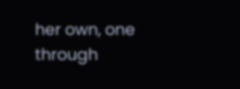her own, one through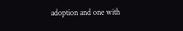adoption and one with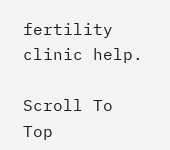fertility clinic help.

Scroll To Top